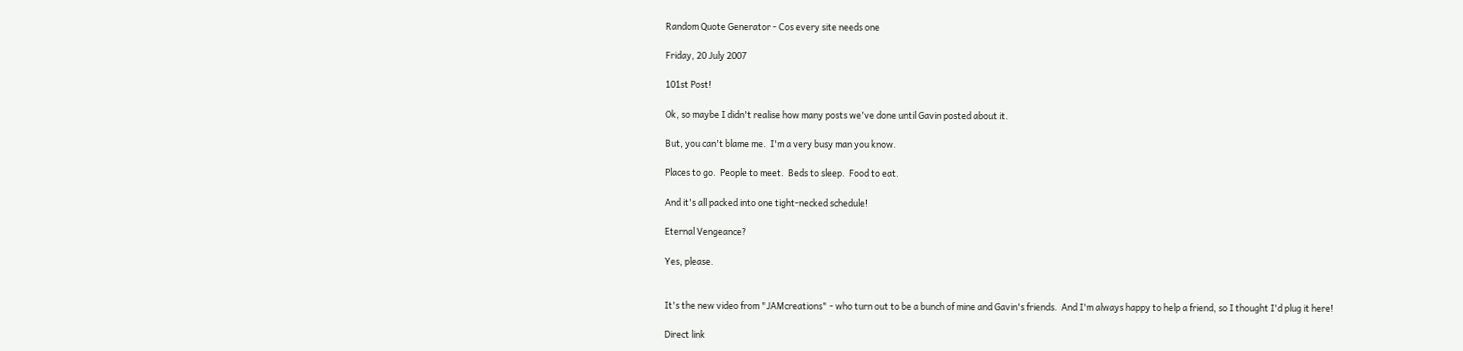Random Quote Generator - Cos every site needs one

Friday, 20 July 2007

101st Post!

Ok, so maybe I didn't realise how many posts we've done until Gavin posted about it.

But, you can't blame me.  I'm a very busy man you know.

Places to go.  People to meet.  Beds to sleep.  Food to eat.

And it's all packed into one tight-necked schedule!

Eternal Vengeance?

Yes, please.


It's the new video from "JAMcreations" - who turn out to be a bunch of mine and Gavin's friends.  And I'm always happy to help a friend, so I thought I'd plug it here!

Direct link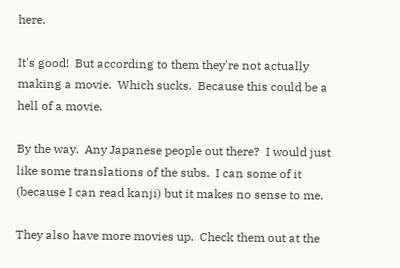here.

It's good!  But according to them they're not actually making a movie.  Which sucks.  Because this could be a hell of a movie.

By the way.  Any Japanese people out there?  I would just like some translations of the subs.  I can some of it (because I can read kanji) but it makes no sense to me.

They also have more movies up.  Check them out at the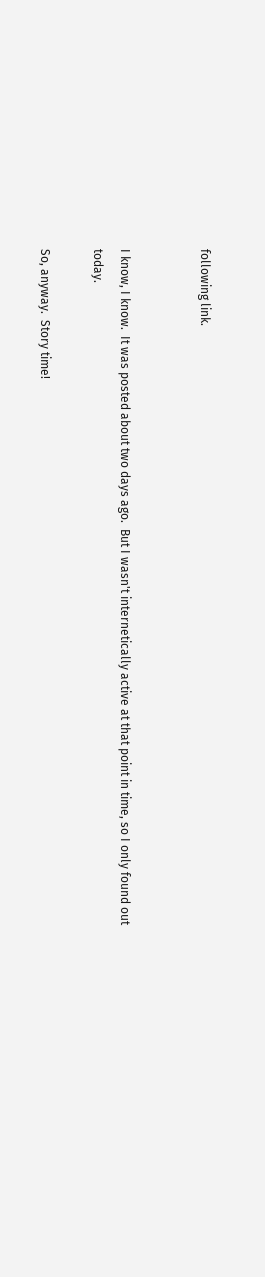following link.


I know, I know.  It was posted about two days ago.  But I wasn't internetically active at that point in time, so I only found out today.

So, anyway.  Story time!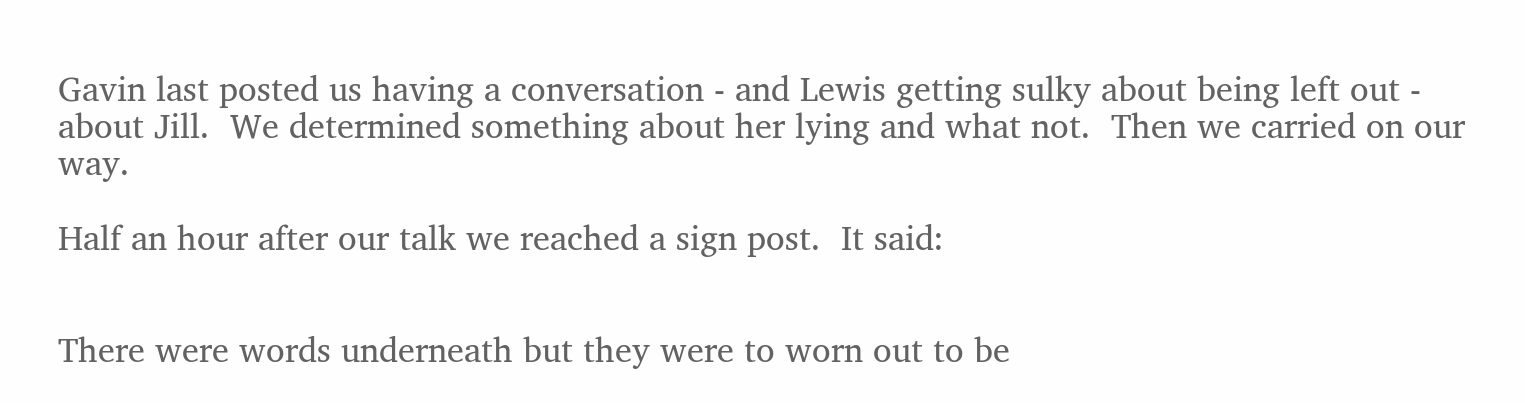Gavin last posted us having a conversation - and Lewis getting sulky about being left out - about Jill.  We determined something about her lying and what not.  Then we carried on our way.

Half an hour after our talk we reached a sign post.  It said:


There were words underneath but they were to worn out to be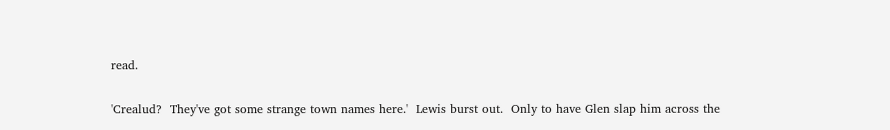read.

'Crealud?  They've got some strange town names here.'  Lewis burst out.  Only to have Glen slap him across the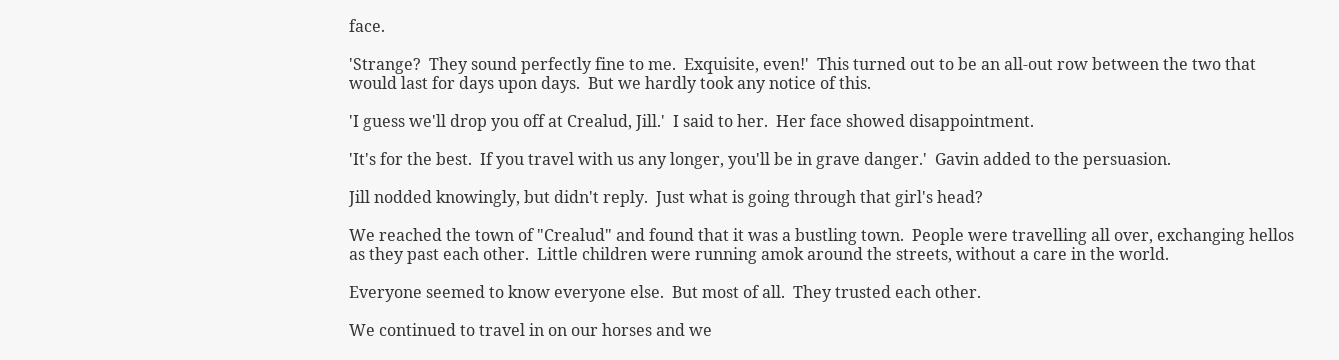face.

'Strange?  They sound perfectly fine to me.  Exquisite, even!'  This turned out to be an all-out row between the two that would last for days upon days.  But we hardly took any notice of this.

'I guess we'll drop you off at Crealud, Jill.'  I said to her.  Her face showed disappointment.

'It's for the best.  If you travel with us any longer, you'll be in grave danger.'  Gavin added to the persuasion.

Jill nodded knowingly, but didn't reply.  Just what is going through that girl's head?

We reached the town of "Crealud" and found that it was a bustling town.  People were travelling all over, exchanging hellos as they past each other.  Little children were running amok around the streets, without a care in the world.

Everyone seemed to know everyone else.  But most of all.  They trusted each other.

We continued to travel in on our horses and we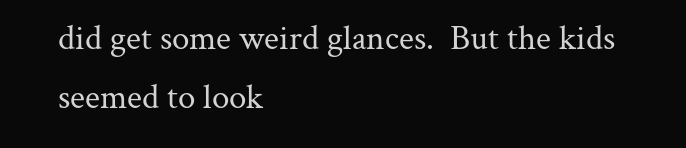did get some weird glances.  But the kids seemed to look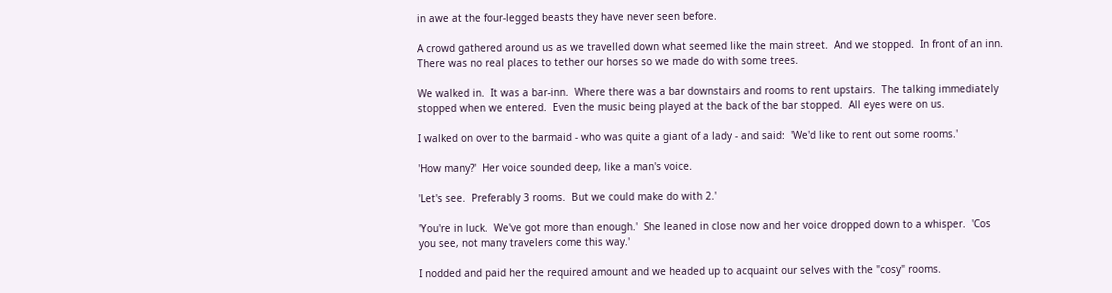in awe at the four-legged beasts they have never seen before.

A crowd gathered around us as we travelled down what seemed like the main street.  And we stopped.  In front of an inn.  There was no real places to tether our horses so we made do with some trees.

We walked in.  It was a bar-inn.  Where there was a bar downstairs and rooms to rent upstairs.  The talking immediately stopped when we entered.  Even the music being played at the back of the bar stopped.  All eyes were on us.

I walked on over to the barmaid - who was quite a giant of a lady - and said:  'We'd like to rent out some rooms.'

'How many?'  Her voice sounded deep, like a man's voice.

'Let's see.  Preferably 3 rooms.  But we could make do with 2.'

'You're in luck.  We've got more than enough.'  She leaned in close now and her voice dropped down to a whisper.  'Cos you see, not many travelers come this way.'

I nodded and paid her the required amount and we headed up to acquaint our selves with the "cosy" rooms.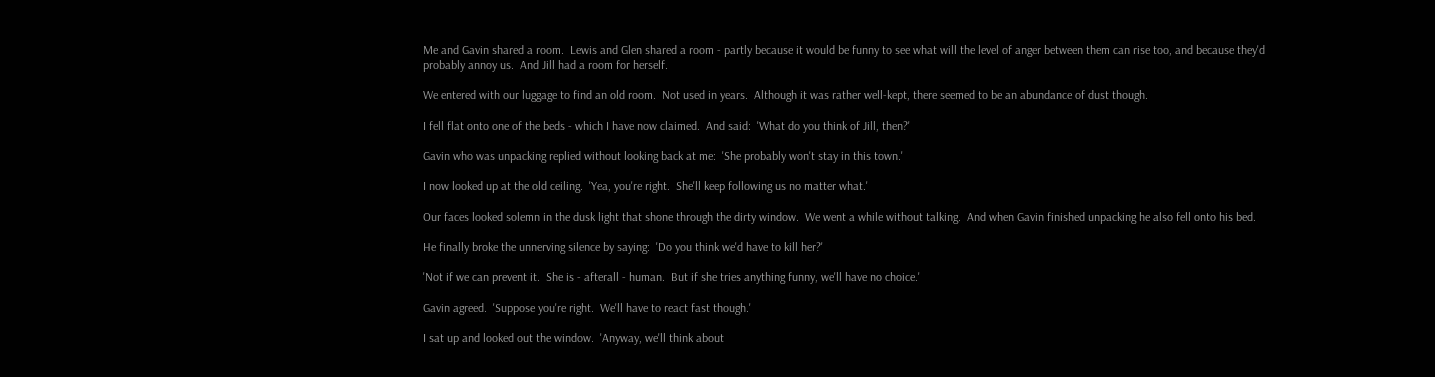Me and Gavin shared a room.  Lewis and Glen shared a room - partly because it would be funny to see what will the level of anger between them can rise too, and because they'd probably annoy us.  And Jill had a room for herself.

We entered with our luggage to find an old room.  Not used in years.  Although it was rather well-kept, there seemed to be an abundance of dust though.

I fell flat onto one of the beds - which I have now claimed.  And said:  'What do you think of Jill, then?'

Gavin who was unpacking replied without looking back at me:  'She probably won't stay in this town.'

I now looked up at the old ceiling.  'Yea, you're right.  She'll keep following us no matter what.'

Our faces looked solemn in the dusk light that shone through the dirty window.  We went a while without talking.  And when Gavin finished unpacking he also fell onto his bed.

He finally broke the unnerving silence by saying:  'Do you think we'd have to kill her?'

'Not if we can prevent it.  She is - afterall - human.  But if she tries anything funny, we'll have no choice.'

Gavin agreed.  'Suppose you're right.  We'll have to react fast though.'

I sat up and looked out the window.  'Anyway, we'll think about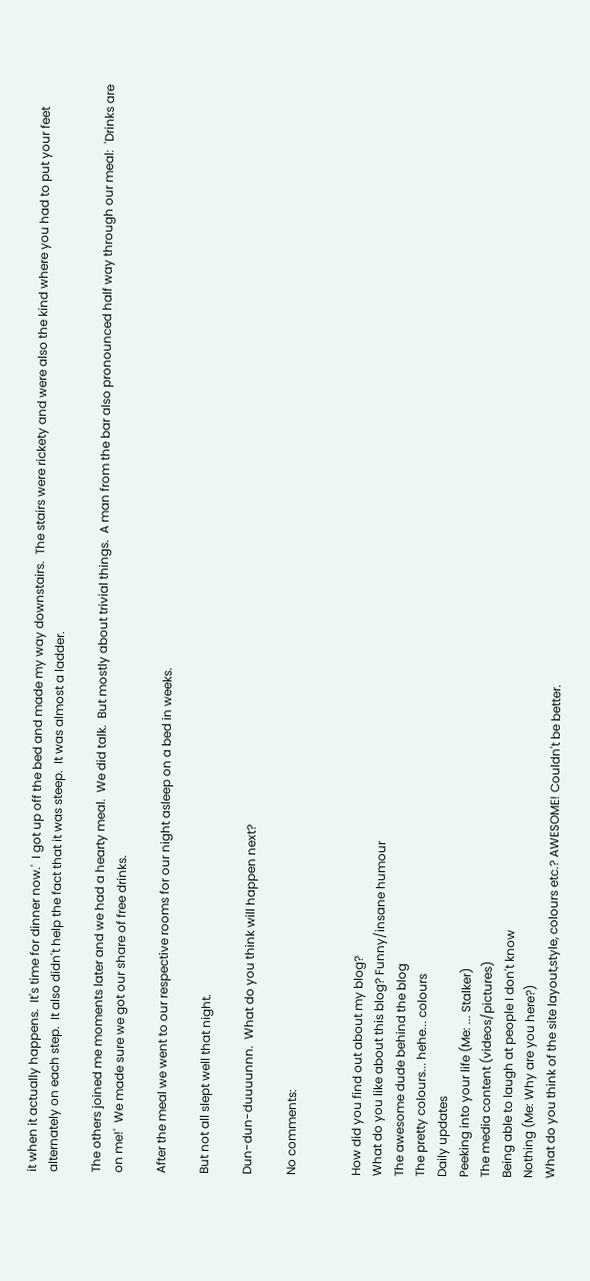it when it actually happens.  It's time for dinner now.'  I got up off the bed and made my way downstairs.  The stairs were rickety and were also the kind where you had to put your feet alternately on each step.  It also didn't help the fact that it was steep.  It was almost a ladder.

The others joined me moments later and we had a hearty meal.  We did talk.  But mostly about trivial things.  A man from the bar also pronounced half way through our meal:  'Drinks are on me!'  We made sure we got our share of free drinks.

After the meal we went to our respective rooms for our night asleep on a bed in weeks.

But not all slept well that night.

Dun-dun-duuuunnn.  What do you think will happen next?

No comments:


How did you find out about my blog?
What do you like about this blog? Funny/insane humour
The awesome dude behind the blog
The pretty colours... hehe... colours
Daily updates
Peeking into your life (Me: ... Stalker)
The media content (videos/pictures)
Being able to laugh at people I don't know
Nothing (Me: Why are you here?)
What do you think of the site layout,style, colours etc.? AWESOME! Couldn't be better.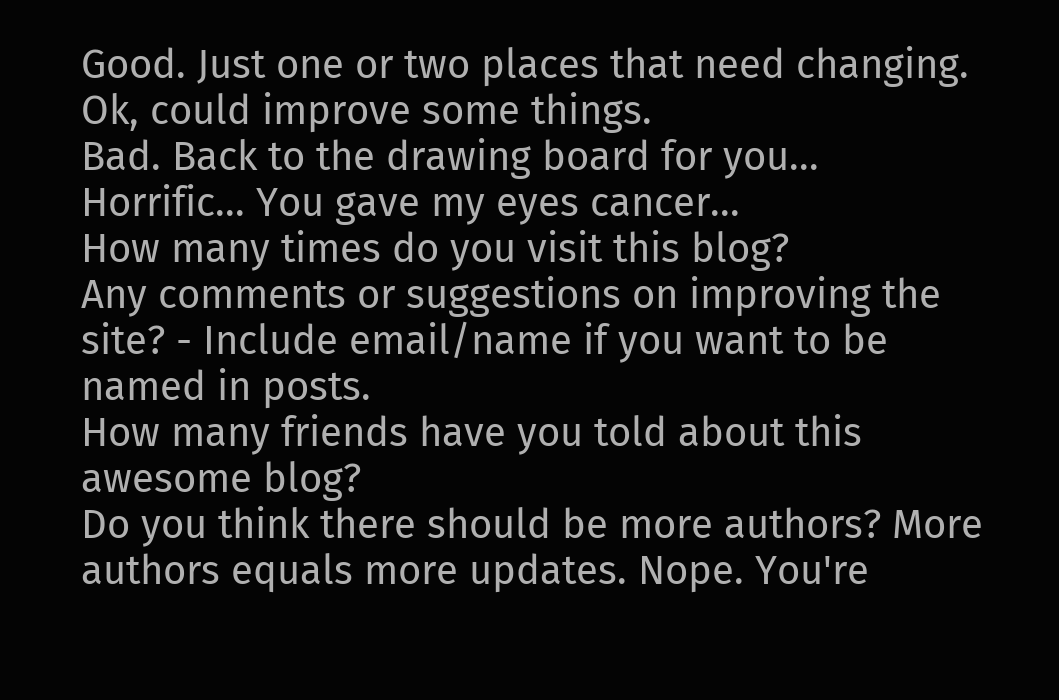Good. Just one or two places that need changing.
Ok, could improve some things.
Bad. Back to the drawing board for you...
Horrific... You gave my eyes cancer...
How many times do you visit this blog?
Any comments or suggestions on improving the site? - Include email/name if you want to be named in posts.
How many friends have you told about this awesome blog?
Do you think there should be more authors? More authors equals more updates. Nope. You're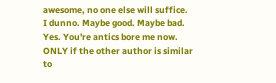awesome, no one else will suffice.
I dunno. Maybe good. Maybe bad.
Yes. You're antics bore me now.
ONLY if the other author is similar to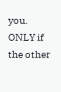you.
ONLY if the other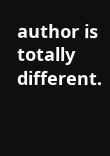author is totally different.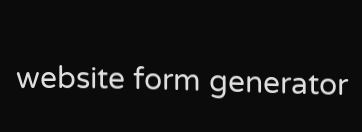website form generator